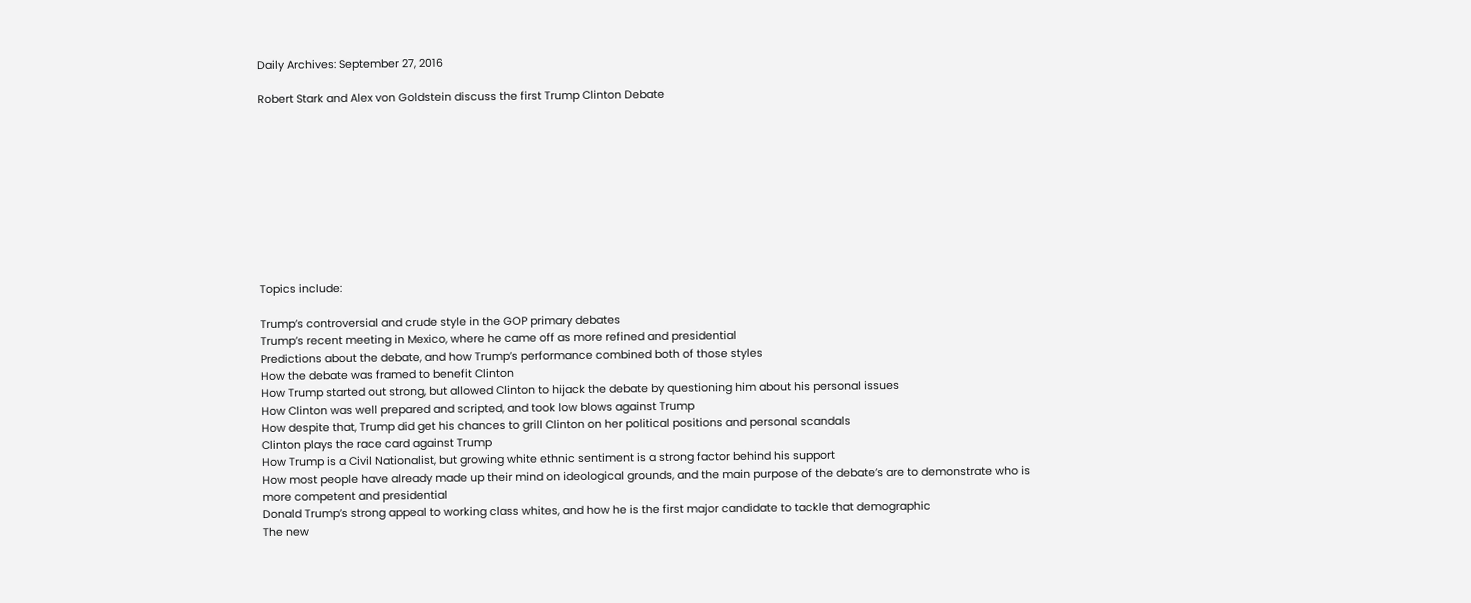Daily Archives: September 27, 2016

Robert Stark and Alex von Goldstein discuss the first Trump Clinton Debate










Topics include:

Trump’s controversial and crude style in the GOP primary debates
Trump’s recent meeting in Mexico, where he came off as more refined and presidential
Predictions about the debate, and how Trump’s performance combined both of those styles
How the debate was framed to benefit Clinton
How Trump started out strong, but allowed Clinton to hijack the debate by questioning him about his personal issues
How Clinton was well prepared and scripted, and took low blows against Trump
How despite that, Trump did get his chances to grill Clinton on her political positions and personal scandals
Clinton plays the race card against Trump
How Trump is a Civil Nationalist, but growing white ethnic sentiment is a strong factor behind his support
How most people have already made up their mind on ideological grounds, and the main purpose of the debate’s are to demonstrate who is more competent and presidential
Donald Trump’s strong appeal to working class whites, and how he is the first major candidate to tackle that demographic
The new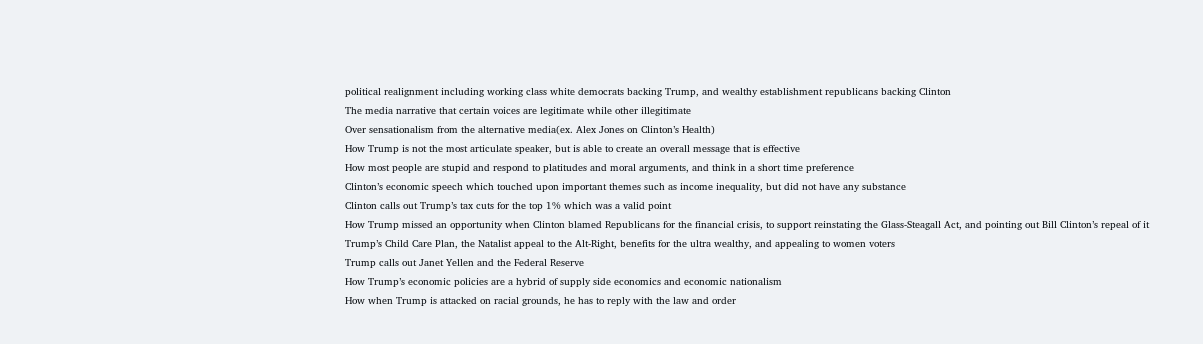political realignment including working class white democrats backing Trump, and wealthy establishment republicans backing Clinton
The media narrative that certain voices are legitimate while other illegitimate
Over sensationalism from the alternative media(ex. Alex Jones on Clinton’s Health)
How Trump is not the most articulate speaker, but is able to create an overall message that is effective
How most people are stupid and respond to platitudes and moral arguments, and think in a short time preference
Clinton’s economic speech which touched upon important themes such as income inequality, but did not have any substance
Clinton calls out Trump’s tax cuts for the top 1% which was a valid point
How Trump missed an opportunity when Clinton blamed Republicans for the financial crisis, to support reinstating the Glass-Steagall Act, and pointing out Bill Clinton’s repeal of it
Trump’s Child Care Plan, the Natalist appeal to the Alt-Right, benefits for the ultra wealthy, and appealing to women voters
Trump calls out Janet Yellen and the Federal Reserve
How Trump’s economic policies are a hybrid of supply side economics and economic nationalism
How when Trump is attacked on racial grounds, he has to reply with the law and order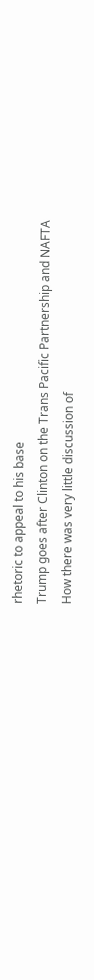rhetoric to appeal to his base
Trump goes after Clinton on the Trans Pacific Partnership and NAFTA
How there was very little discussion of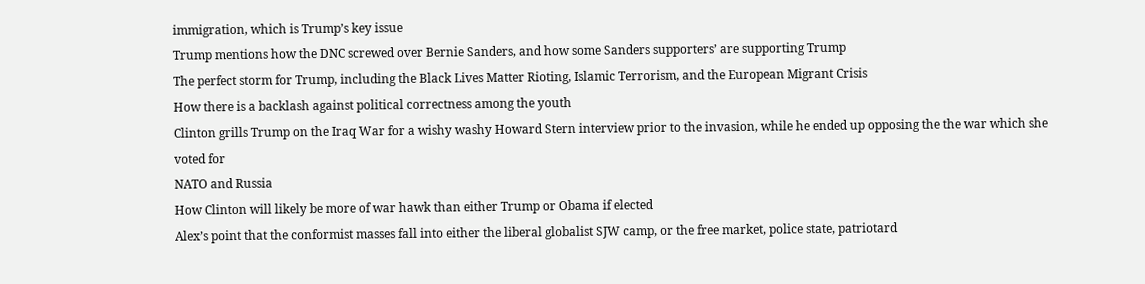immigration, which is Trump’s key issue
Trump mentions how the DNC screwed over Bernie Sanders, and how some Sanders supporters’ are supporting Trump
The perfect storm for Trump, including the Black Lives Matter Rioting, Islamic Terrorism, and the European Migrant Crisis
How there is a backlash against political correctness among the youth
Clinton grills Trump on the Iraq War for a wishy washy Howard Stern interview prior to the invasion, while he ended up opposing the the war which she voted for
NATO and Russia
How Clinton will likely be more of war hawk than either Trump or Obama if elected
Alex’s point that the conformist masses fall into either the liberal globalist SJW camp, or the free market, police state, patriotard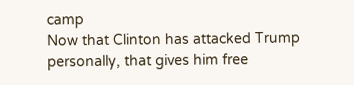camp
Now that Clinton has attacked Trump personally, that gives him free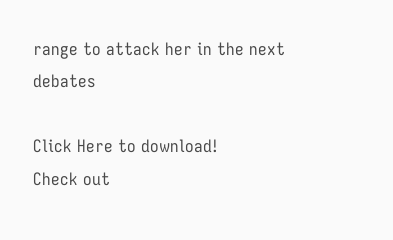range to attack her in the next debates

Click Here to download!
Check out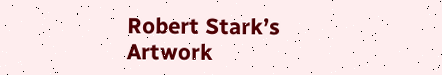Robert Stark’s Artwork